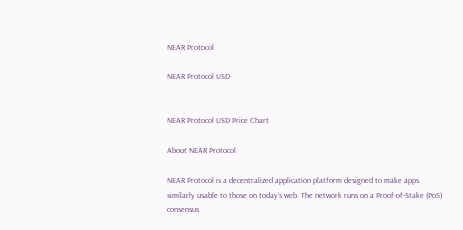NEAR Protocol

NEAR Protocol USD


NEAR Protocol USD Price Chart

About NEAR Protocol

NEAR Protocol is a decentralized application platform designed to make apps similarly usable to those on today’s web. The network runs on a Proof-of-Stake (PoS) consensus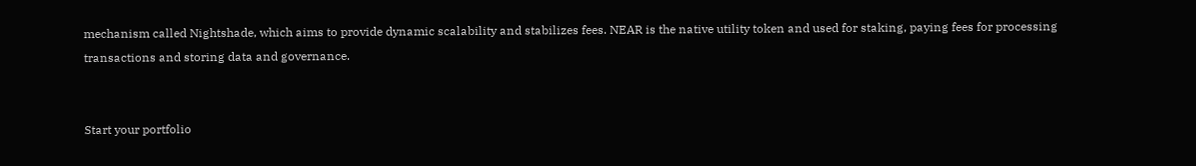mechanism called Nightshade, which aims to provide dynamic scalability and stabilizes fees. NEAR is the native utility token and used for staking, paying fees for processing transactions and storing data and governance.


Start your portfolio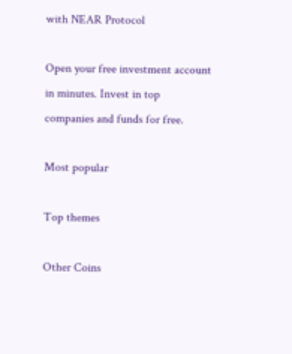with NEAR Protocol

Open your free investment account in minutes. Invest in top companies and funds for free.

Most popular

Top themes

Other Coins